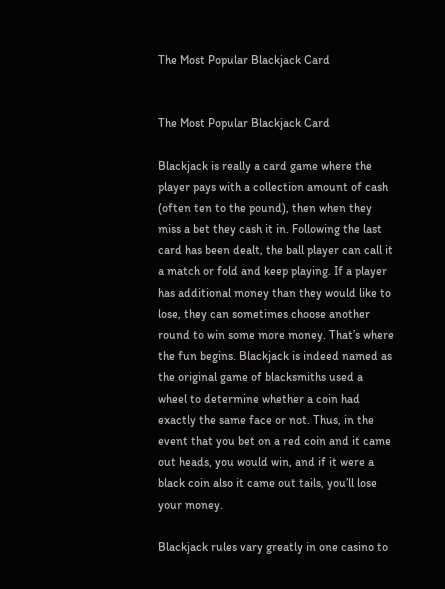The Most Popular Blackjack Card


The Most Popular Blackjack Card

Blackjack is really a card game where the player pays with a collection amount of cash (often ten to the pound), then when they miss a bet they cash it in. Following the last card has been dealt, the ball player can call it a match or fold and keep playing. If a player has additional money than they would like to lose, they can sometimes choose another round to win some more money. That’s where the fun begins. Blackjack is indeed named as the original game of blacksmiths used a wheel to determine whether a coin had exactly the same face or not. Thus, in the event that you bet on a red coin and it came out heads, you would win, and if it were a black coin also it came out tails, you’ll lose your money.

Blackjack rules vary greatly in one casino to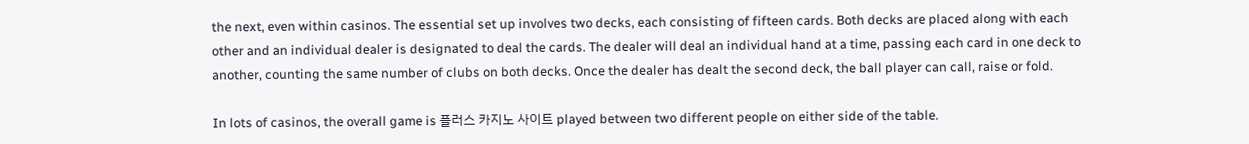the next, even within casinos. The essential set up involves two decks, each consisting of fifteen cards. Both decks are placed along with each other and an individual dealer is designated to deal the cards. The dealer will deal an individual hand at a time, passing each card in one deck to another, counting the same number of clubs on both decks. Once the dealer has dealt the second deck, the ball player can call, raise or fold.

In lots of casinos, the overall game is 플러스 카지노 사이트 played between two different people on either side of the table.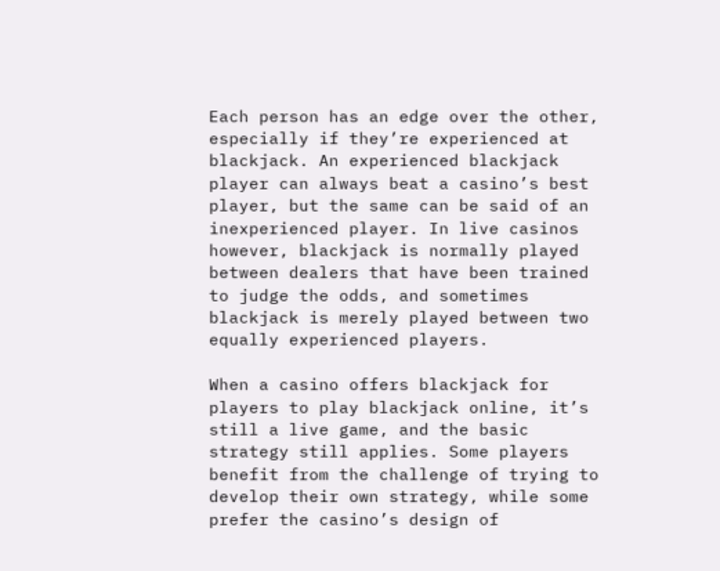Each person has an edge over the other, especially if they’re experienced at blackjack. An experienced blackjack player can always beat a casino’s best player, but the same can be said of an inexperienced player. In live casinos however, blackjack is normally played between dealers that have been trained to judge the odds, and sometimes blackjack is merely played between two equally experienced players.

When a casino offers blackjack for players to play blackjack online, it’s still a live game, and the basic strategy still applies. Some players benefit from the challenge of trying to develop their own strategy, while some prefer the casino’s design of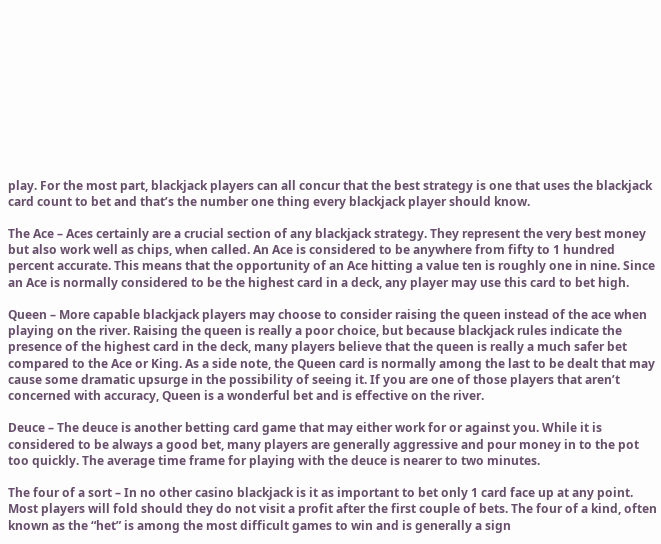play. For the most part, blackjack players can all concur that the best strategy is one that uses the blackjack card count to bet and that’s the number one thing every blackjack player should know.

The Ace – Aces certainly are a crucial section of any blackjack strategy. They represent the very best money but also work well as chips, when called. An Ace is considered to be anywhere from fifty to 1 hundred percent accurate. This means that the opportunity of an Ace hitting a value ten is roughly one in nine. Since an Ace is normally considered to be the highest card in a deck, any player may use this card to bet high.

Queen – More capable blackjack players may choose to consider raising the queen instead of the ace when playing on the river. Raising the queen is really a poor choice, but because blackjack rules indicate the presence of the highest card in the deck, many players believe that the queen is really a much safer bet compared to the Ace or King. As a side note, the Queen card is normally among the last to be dealt that may cause some dramatic upsurge in the possibility of seeing it. If you are one of those players that aren’t concerned with accuracy, Queen is a wonderful bet and is effective on the river.

Deuce – The deuce is another betting card game that may either work for or against you. While it is considered to be always a good bet, many players are generally aggressive and pour money in to the pot too quickly. The average time frame for playing with the deuce is nearer to two minutes.

The four of a sort – In no other casino blackjack is it as important to bet only 1 card face up at any point. Most players will fold should they do not visit a profit after the first couple of bets. The four of a kind, often known as the “het” is among the most difficult games to win and is generally a sign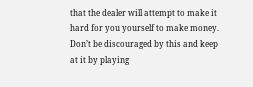that the dealer will attempt to make it hard for you yourself to make money. Don’t be discouraged by this and keep at it by playing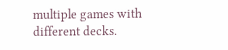multiple games with different decks.